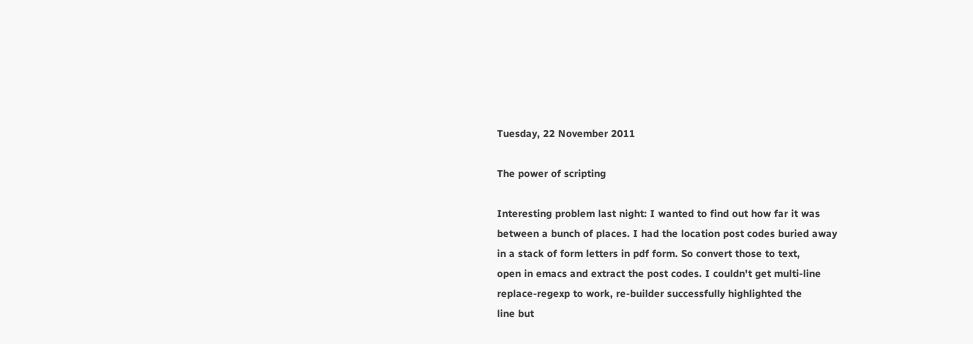Tuesday, 22 November 2011

The power of scripting

Interesting problem last night: I wanted to find out how far it was
between a bunch of places. I had the location post codes buried away
in a stack of form letters in pdf form. So convert those to text,
open in emacs and extract the post codes. I couldn't get multi-line
replace-regexp to work, re-builder successfully highlighted the
line but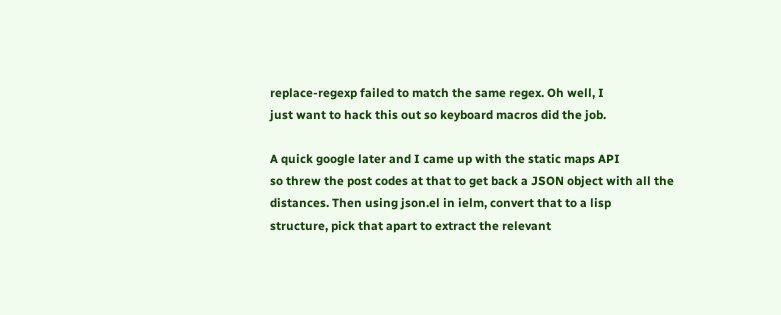replace-regexp failed to match the same regex. Oh well, I
just want to hack this out so keyboard macros did the job.

A quick google later and I came up with the static maps API
so threw the post codes at that to get back a JSON object with all the
distances. Then using json.el in ielm, convert that to a lisp
structure, pick that apart to extract the relevant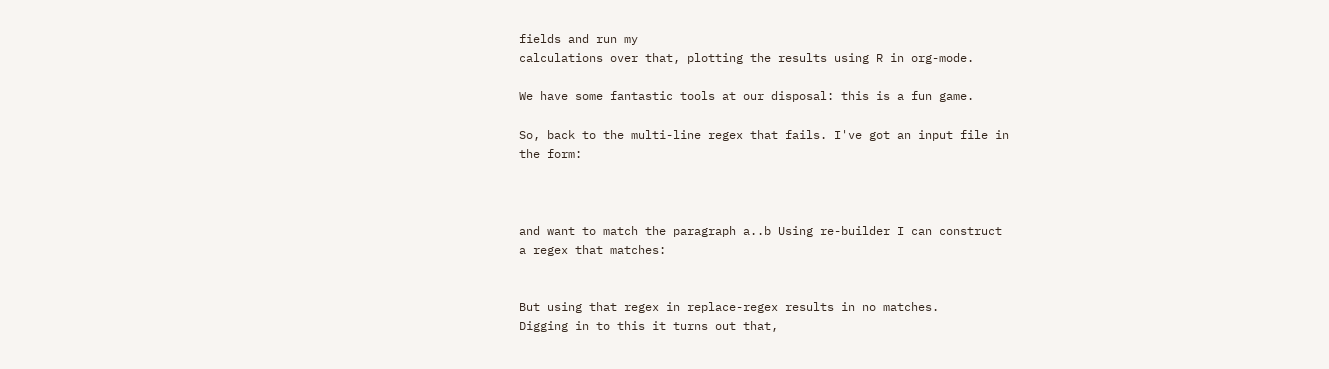fields and run my
calculations over that, plotting the results using R in org-mode.

We have some fantastic tools at our disposal: this is a fun game.

So, back to the multi-line regex that fails. I've got an input file in
the form:



and want to match the paragraph a..b Using re-builder I can construct
a regex that matches:


But using that regex in replace-regex results in no matches.
Digging in to this it turns out that,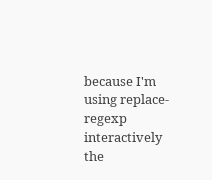because I'm using replace-regexp
interactively the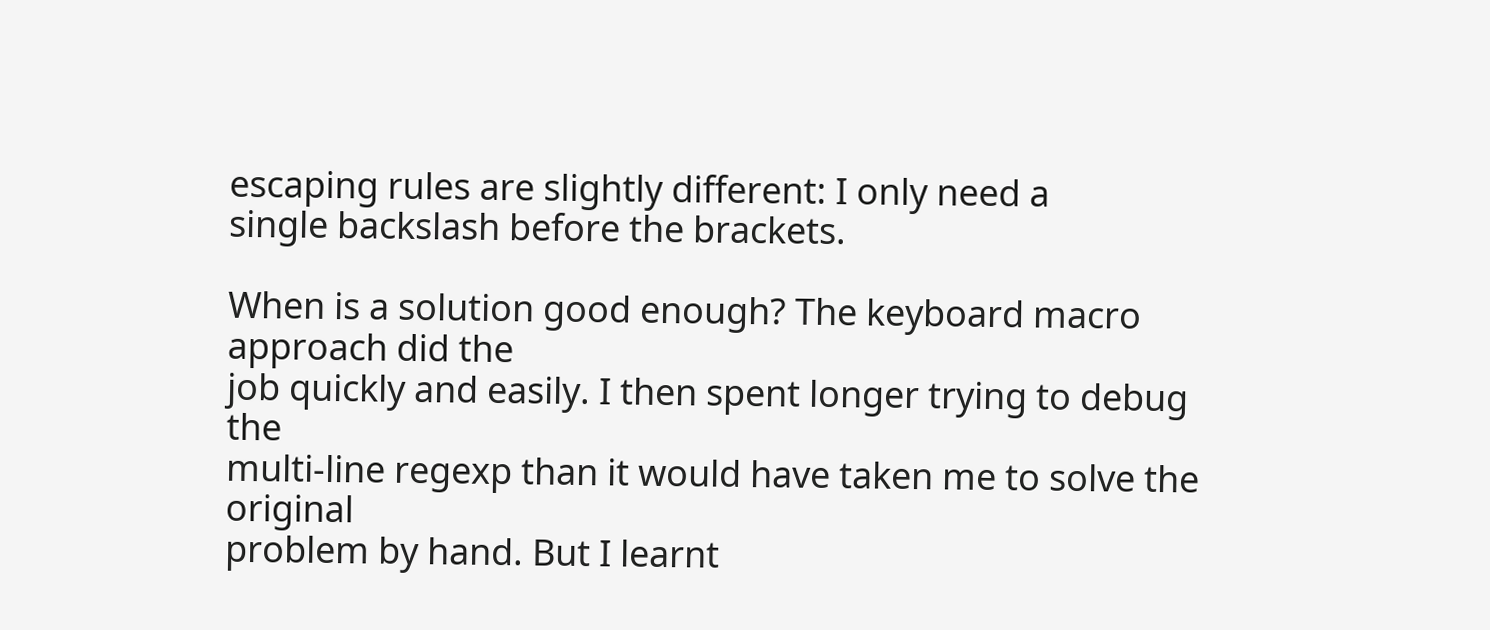escaping rules are slightly different: I only need a
single backslash before the brackets.

When is a solution good enough? The keyboard macro approach did the
job quickly and easily. I then spent longer trying to debug the
multi-line regexp than it would have taken me to solve the original
problem by hand. But I learnt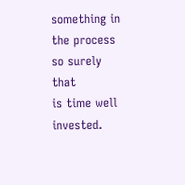something in the process so surely that
is time well invested.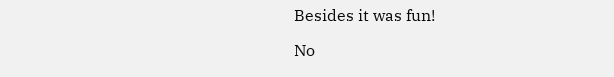Besides it was fun!

No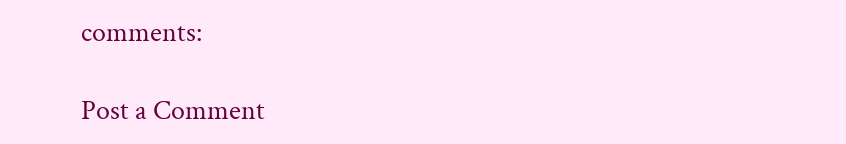comments:

Post a Comment